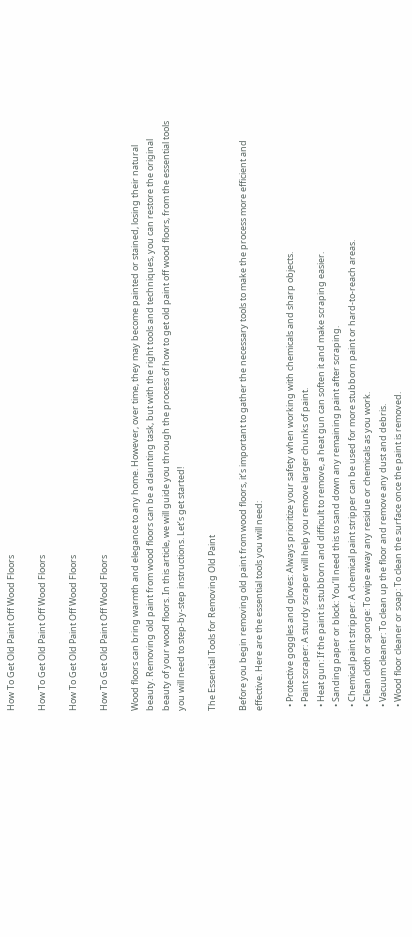How To Get Old Paint Off Wood Floors

How To Get Old Paint Off Wood Floors

How To Get Old Paint Off Wood Floors

How To Get Old Paint Off Wood Floors

Wood floors can bring warmth and elegance to any home. However, over time, they may become painted or stained, losing their natural beauty. Removing old paint from wood floors can be a daunting task, but with the right tools and techniques, you can restore the original beauty of your wood floors. In this article, we will guide you through the process of how to get old paint off wood floors, from the essential tools you will need to step-by-step instructions. Let’s get started!

The Essential Tools for Removing Old Paint

Before you begin removing old paint from wood floors, it’s important to gather the necessary tools to make the process more efficient and effective. Here are the essential tools you will need:

  • Protective goggles and gloves: Always prioritize your safety when working with chemicals and sharp objects.
  • Paint scraper: A sturdy scraper will help you remove larger chunks of paint.
  • Heat gun: If the paint is stubborn and difficult to remove, a heat gun can soften it and make scraping easier.
  • Sanding paper or block: You’ll need this to sand down any remaining paint after scraping.
  • Chemical paint stripper: A chemical paint stripper can be used for more stubborn paint or hard-to-reach areas.
  • Clean cloth or sponge: To wipe away any residue or chemicals as you work.
  • Vacuum cleaner: To clean up the floor and remove any dust and debris.
  • Wood floor cleaner or soap: To clean the surface once the paint is removed.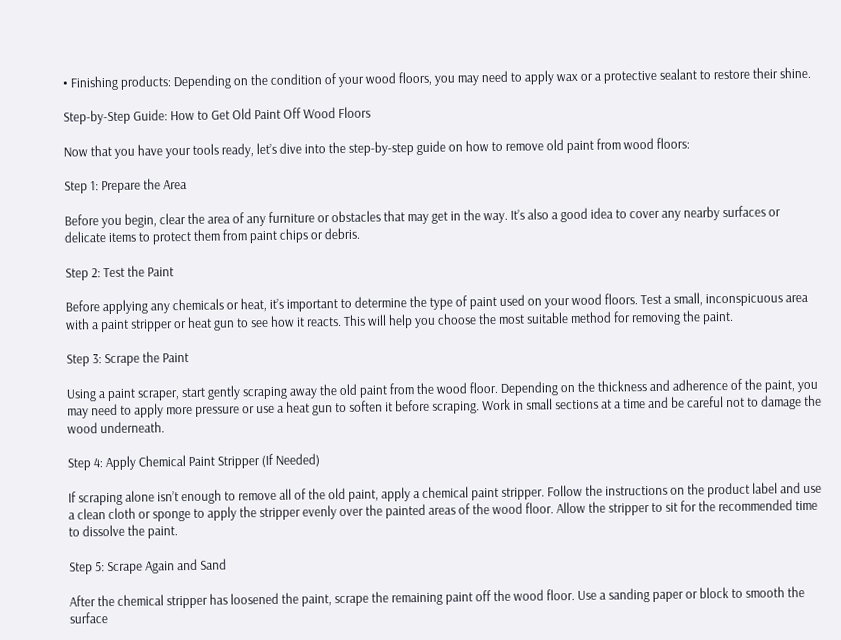• Finishing products: Depending on the condition of your wood floors, you may need to apply wax or a protective sealant to restore their shine.

Step-by-Step Guide: How to Get Old Paint Off Wood Floors

Now that you have your tools ready, let’s dive into the step-by-step guide on how to remove old paint from wood floors:

Step 1: Prepare the Area

Before you begin, clear the area of any furniture or obstacles that may get in the way. It’s also a good idea to cover any nearby surfaces or delicate items to protect them from paint chips or debris.

Step 2: Test the Paint

Before applying any chemicals or heat, it’s important to determine the type of paint used on your wood floors. Test a small, inconspicuous area with a paint stripper or heat gun to see how it reacts. This will help you choose the most suitable method for removing the paint.

Step 3: Scrape the Paint

Using a paint scraper, start gently scraping away the old paint from the wood floor. Depending on the thickness and adherence of the paint, you may need to apply more pressure or use a heat gun to soften it before scraping. Work in small sections at a time and be careful not to damage the wood underneath.

Step 4: Apply Chemical Paint Stripper (If Needed)

If scraping alone isn’t enough to remove all of the old paint, apply a chemical paint stripper. Follow the instructions on the product label and use a clean cloth or sponge to apply the stripper evenly over the painted areas of the wood floor. Allow the stripper to sit for the recommended time to dissolve the paint.

Step 5: Scrape Again and Sand

After the chemical stripper has loosened the paint, scrape the remaining paint off the wood floor. Use a sanding paper or block to smooth the surface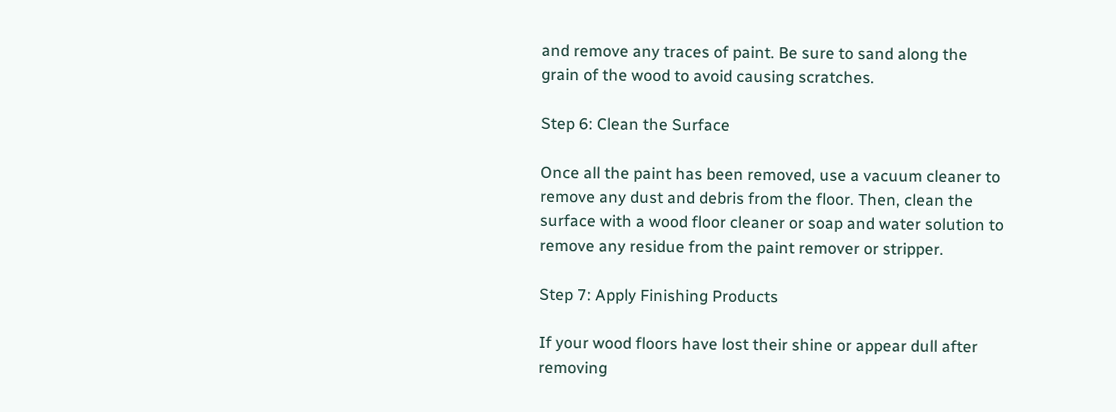and remove any traces of paint. Be sure to sand along the grain of the wood to avoid causing scratches.

Step 6: Clean the Surface

Once all the paint has been removed, use a vacuum cleaner to remove any dust and debris from the floor. Then, clean the surface with a wood floor cleaner or soap and water solution to remove any residue from the paint remover or stripper.

Step 7: Apply Finishing Products

If your wood floors have lost their shine or appear dull after removing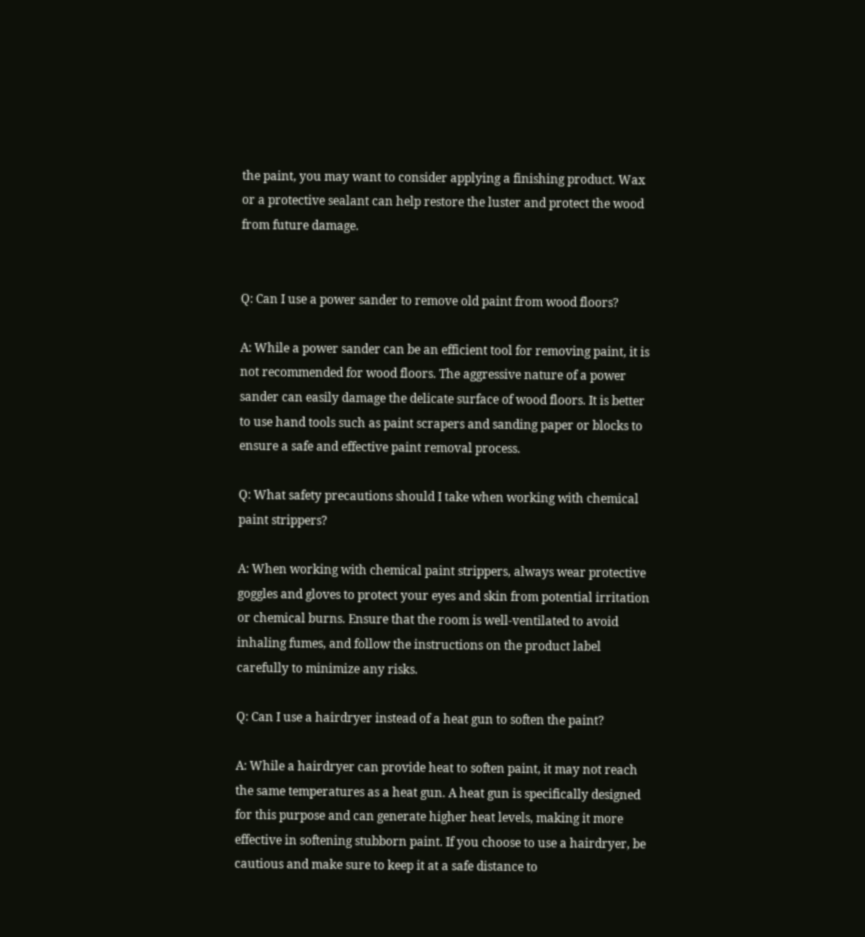the paint, you may want to consider applying a finishing product. Wax or a protective sealant can help restore the luster and protect the wood from future damage.


Q: Can I use a power sander to remove old paint from wood floors?

A: While a power sander can be an efficient tool for removing paint, it is not recommended for wood floors. The aggressive nature of a power sander can easily damage the delicate surface of wood floors. It is better to use hand tools such as paint scrapers and sanding paper or blocks to ensure a safe and effective paint removal process.

Q: What safety precautions should I take when working with chemical paint strippers?

A: When working with chemical paint strippers, always wear protective goggles and gloves to protect your eyes and skin from potential irritation or chemical burns. Ensure that the room is well-ventilated to avoid inhaling fumes, and follow the instructions on the product label carefully to minimize any risks.

Q: Can I use a hairdryer instead of a heat gun to soften the paint?

A: While a hairdryer can provide heat to soften paint, it may not reach the same temperatures as a heat gun. A heat gun is specifically designed for this purpose and can generate higher heat levels, making it more effective in softening stubborn paint. If you choose to use a hairdryer, be cautious and make sure to keep it at a safe distance to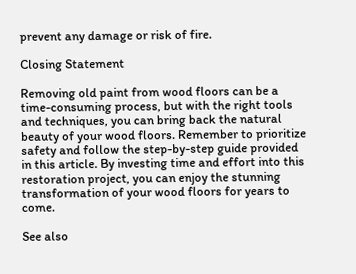prevent any damage or risk of fire.

Closing Statement

Removing old paint from wood floors can be a time-consuming process, but with the right tools and techniques, you can bring back the natural beauty of your wood floors. Remember to prioritize safety and follow the step-by-step guide provided in this article. By investing time and effort into this restoration project, you can enjoy the stunning transformation of your wood floors for years to come.

See also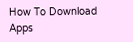How To Download Apps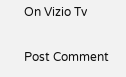On Vizio Tv

Post Comment